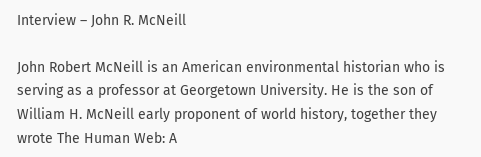Interview – John R. McNeill

John Robert McNeill is an American environmental historian who is serving as a professor at Georgetown University. He is the son of William H. McNeill early proponent of world history, together they wrote The Human Web: A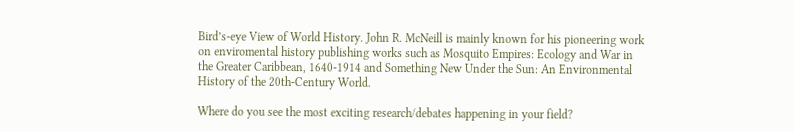Bird’s-eye View of World History. John R. McNeill is mainly known for his pioneering work on enviromental history publishing works such as Mosquito Empires: Ecology and War in the Greater Caribbean, 1640-1914 and Something New Under the Sun: An Environmental History of the 20th-Century World.

Where do you see the most exciting research/debates happening in your field?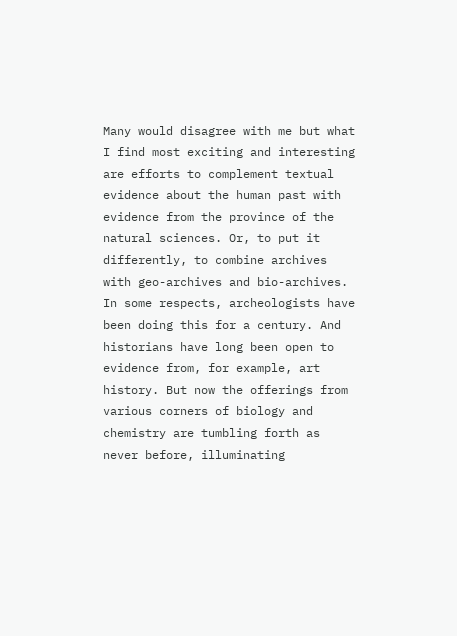Many would disagree with me but what I find most exciting and interesting are efforts to complement textual evidence about the human past with evidence from the province of the natural sciences. Or, to put it differently, to combine archives with geo-archives and bio-archives. In some respects, archeologists have been doing this for a century. And historians have long been open to evidence from, for example, art history. But now the offerings from various corners of biology and chemistry are tumbling forth as never before, illuminating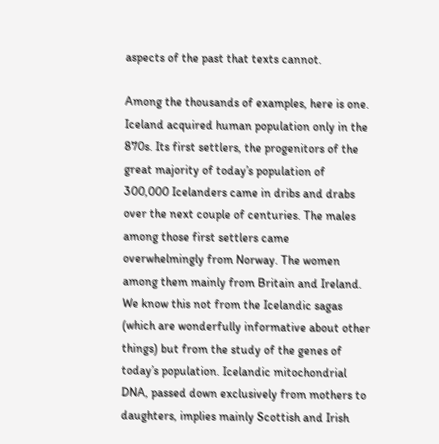aspects of the past that texts cannot.

Among the thousands of examples, here is one. Iceland acquired human population only in the 870s. Its first settlers, the progenitors of the great majority of today’s population of 300,000 Icelanders came in dribs and drabs over the next couple of centuries. The males among those first settlers came overwhelmingly from Norway. The women among them mainly from Britain and Ireland. We know this not from the Icelandic sagas (which are wonderfully informative about other things) but from the study of the genes of today’s population. Icelandic mitochondrial DNA, passed down exclusively from mothers to daughters, implies mainly Scottish and Irish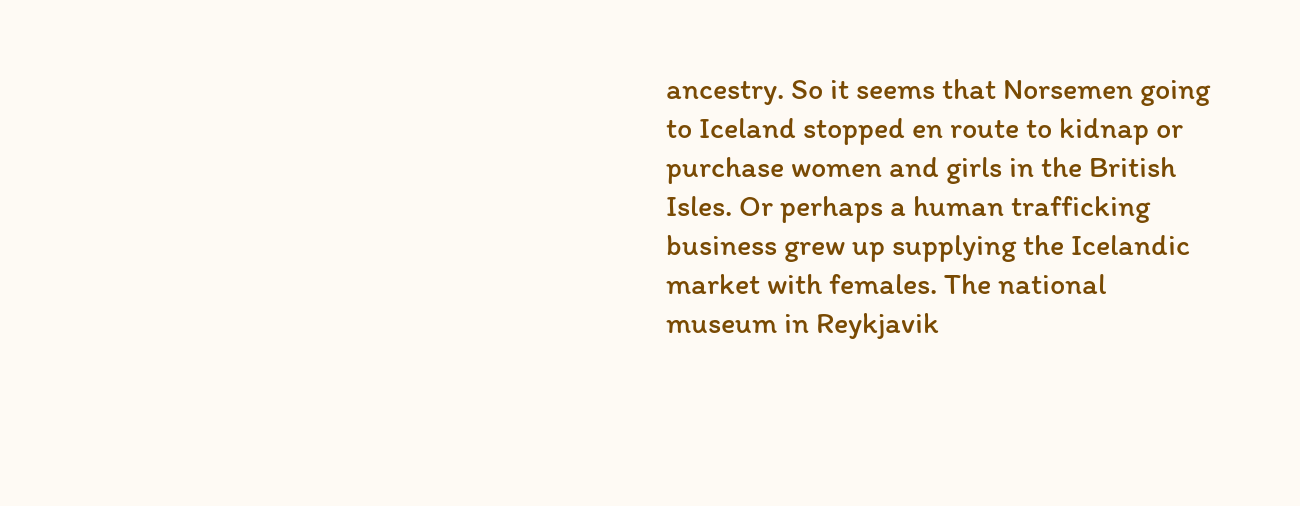ancestry. So it seems that Norsemen going to Iceland stopped en route to kidnap or purchase women and girls in the British Isles. Or perhaps a human trafficking business grew up supplying the Icelandic market with females. The national museum in Reykjavik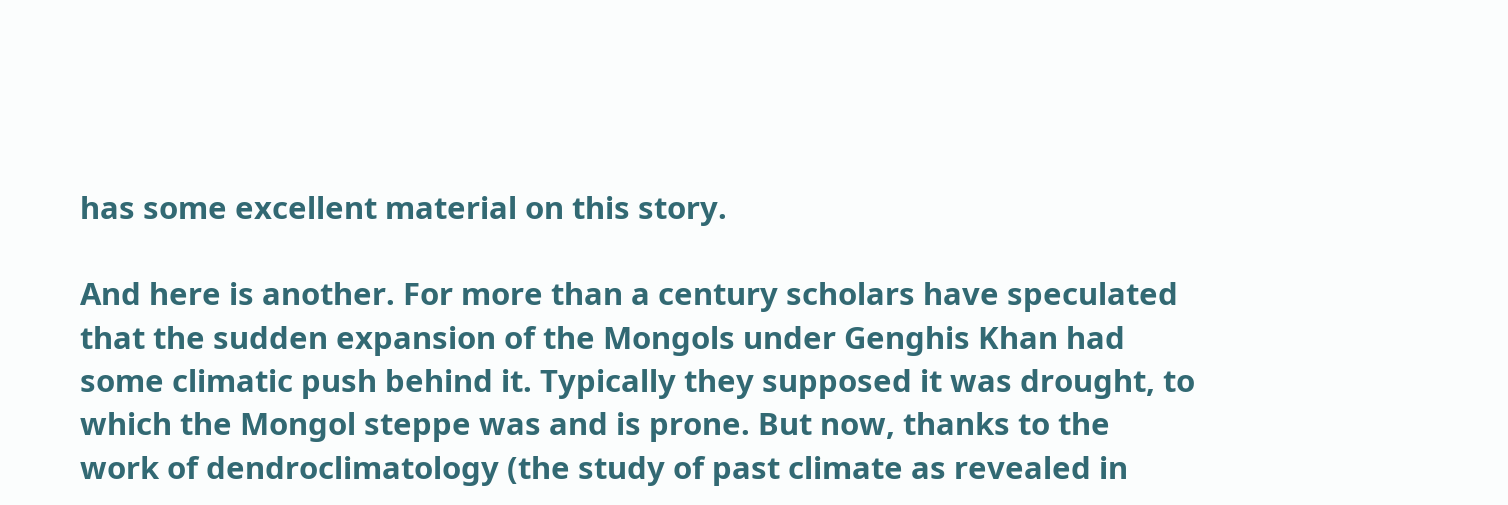has some excellent material on this story.

And here is another. For more than a century scholars have speculated that the sudden expansion of the Mongols under Genghis Khan had some climatic push behind it. Typically they supposed it was drought, to which the Mongol steppe was and is prone. But now, thanks to the work of dendroclimatology (the study of past climate as revealed in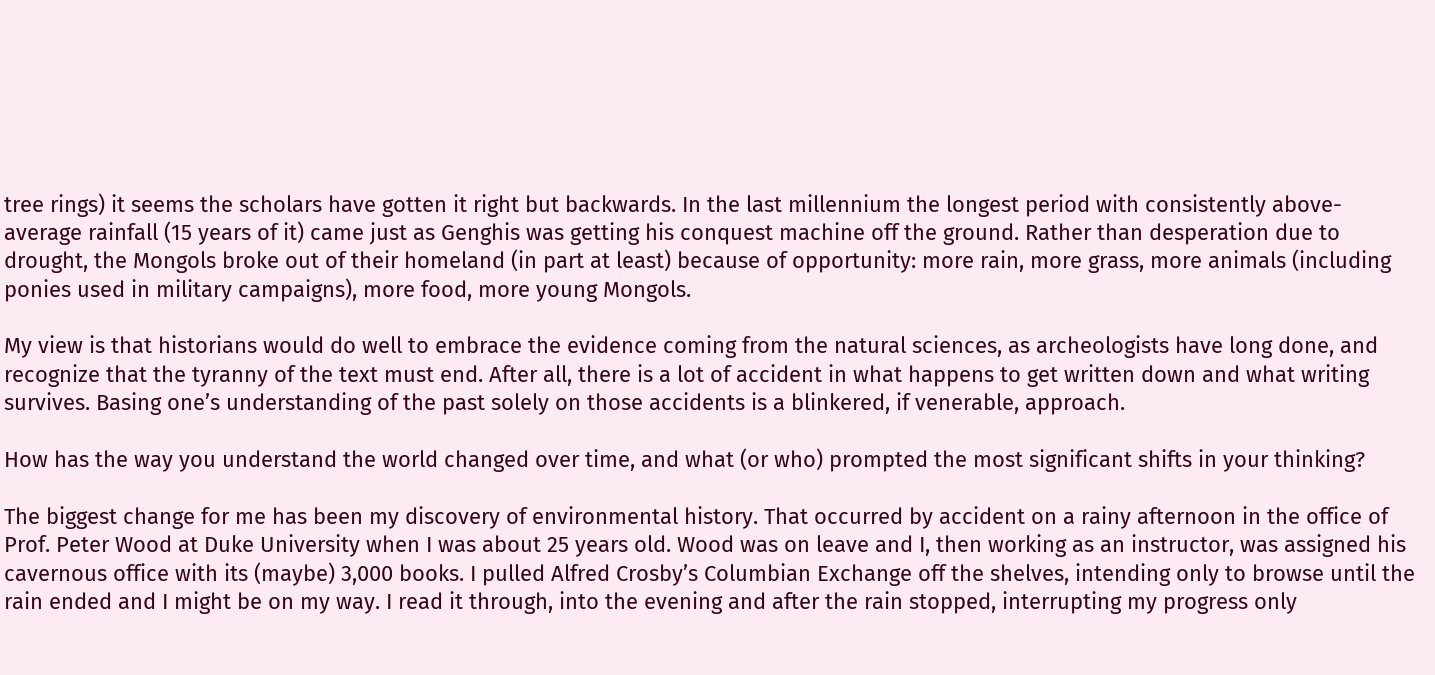tree rings) it seems the scholars have gotten it right but backwards. In the last millennium the longest period with consistently above-average rainfall (15 years of it) came just as Genghis was getting his conquest machine off the ground. Rather than desperation due to drought, the Mongols broke out of their homeland (in part at least) because of opportunity: more rain, more grass, more animals (including ponies used in military campaigns), more food, more young Mongols.

My view is that historians would do well to embrace the evidence coming from the natural sciences, as archeologists have long done, and recognize that the tyranny of the text must end. After all, there is a lot of accident in what happens to get written down and what writing survives. Basing one’s understanding of the past solely on those accidents is a blinkered, if venerable, approach.

How has the way you understand the world changed over time, and what (or who) prompted the most significant shifts in your thinking?

The biggest change for me has been my discovery of environmental history. That occurred by accident on a rainy afternoon in the office of Prof. Peter Wood at Duke University when I was about 25 years old. Wood was on leave and I, then working as an instructor, was assigned his cavernous office with its (maybe) 3,000 books. I pulled Alfred Crosby’s Columbian Exchange off the shelves, intending only to browse until the rain ended and I might be on my way. I read it through, into the evening and after the rain stopped, interrupting my progress only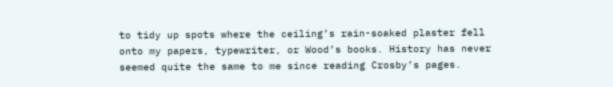to tidy up spots where the ceiling’s rain-soaked plaster fell onto my papers, typewriter, or Wood’s books. History has never seemed quite the same to me since reading Crosby’s pages.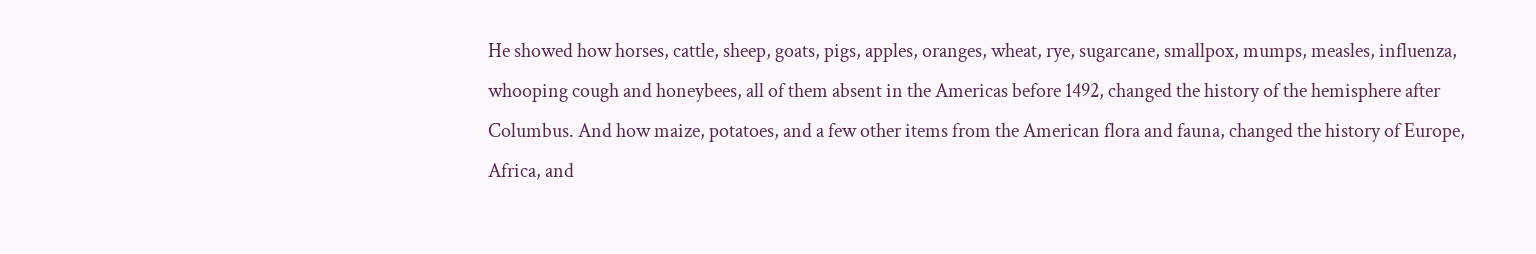He showed how horses, cattle, sheep, goats, pigs, apples, oranges, wheat, rye, sugarcane, smallpox, mumps, measles, influenza, whooping cough and honeybees, all of them absent in the Americas before 1492, changed the history of the hemisphere after Columbus. And how maize, potatoes, and a few other items from the American flora and fauna, changed the history of Europe, Africa, and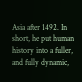Asia after 1492. In short, he put human history into a fuller, and fully dynamic,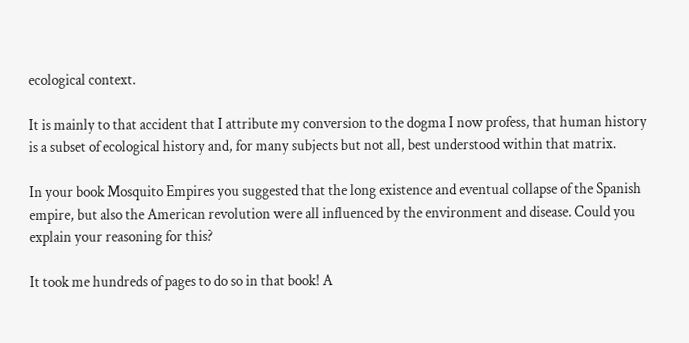ecological context.

It is mainly to that accident that I attribute my conversion to the dogma I now profess, that human history is a subset of ecological history and, for many subjects but not all, best understood within that matrix.

In your book Mosquito Empires you suggested that the long existence and eventual collapse of the Spanish empire, but also the American revolution were all influenced by the environment and disease. Could you explain your reasoning for this?

It took me hundreds of pages to do so in that book! A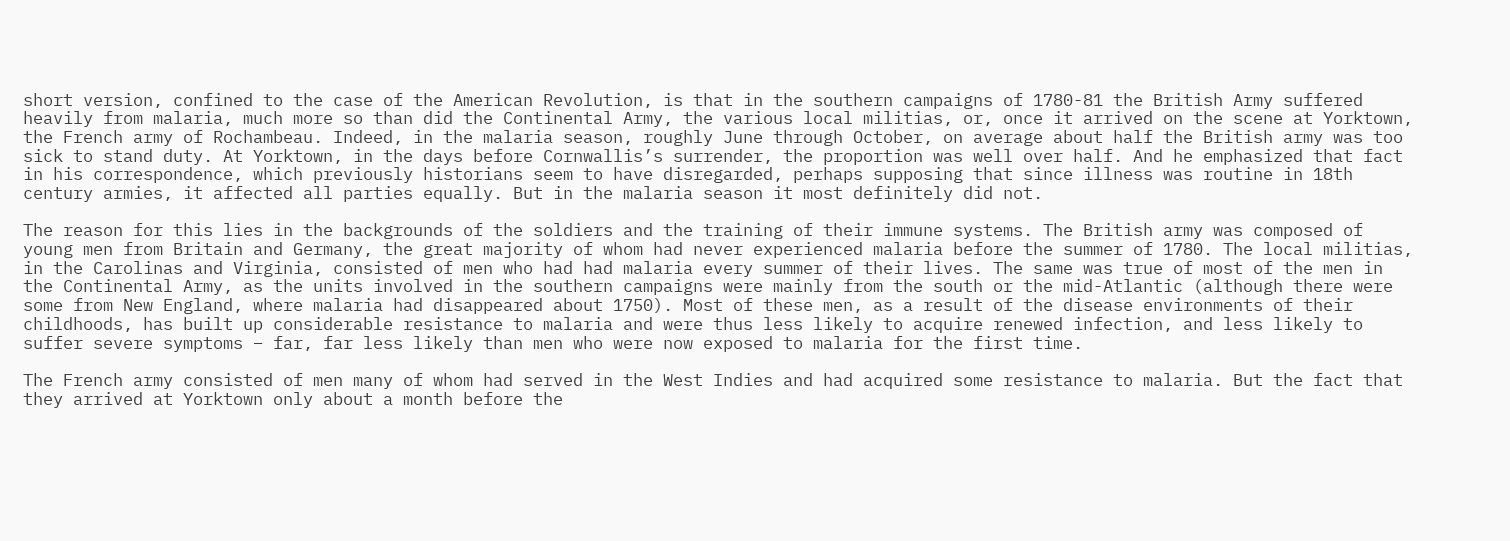short version, confined to the case of the American Revolution, is that in the southern campaigns of 1780-81 the British Army suffered heavily from malaria, much more so than did the Continental Army, the various local militias, or, once it arrived on the scene at Yorktown, the French army of Rochambeau. Indeed, in the malaria season, roughly June through October, on average about half the British army was too sick to stand duty. At Yorktown, in the days before Cornwallis’s surrender, the proportion was well over half. And he emphasized that fact in his correspondence, which previously historians seem to have disregarded, perhaps supposing that since illness was routine in 18th century armies, it affected all parties equally. But in the malaria season it most definitely did not.

The reason for this lies in the backgrounds of the soldiers and the training of their immune systems. The British army was composed of young men from Britain and Germany, the great majority of whom had never experienced malaria before the summer of 1780. The local militias, in the Carolinas and Virginia, consisted of men who had had malaria every summer of their lives. The same was true of most of the men in the Continental Army, as the units involved in the southern campaigns were mainly from the south or the mid-Atlantic (although there were some from New England, where malaria had disappeared about 1750). Most of these men, as a result of the disease environments of their childhoods, has built up considerable resistance to malaria and were thus less likely to acquire renewed infection, and less likely to suffer severe symptoms – far, far less likely than men who were now exposed to malaria for the first time.

The French army consisted of men many of whom had served in the West Indies and had acquired some resistance to malaria. But the fact that they arrived at Yorktown only about a month before the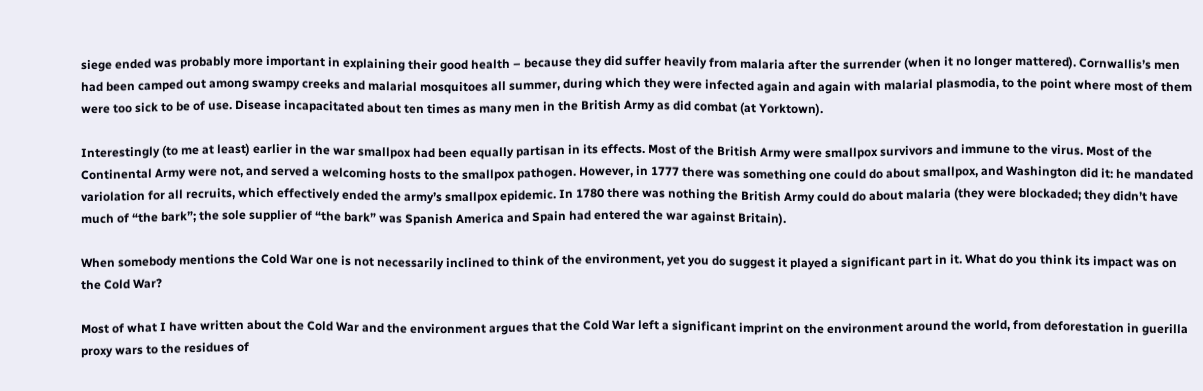siege ended was probably more important in explaining their good health – because they did suffer heavily from malaria after the surrender (when it no longer mattered). Cornwallis’s men had been camped out among swampy creeks and malarial mosquitoes all summer, during which they were infected again and again with malarial plasmodia, to the point where most of them were too sick to be of use. Disease incapacitated about ten times as many men in the British Army as did combat (at Yorktown).

Interestingly (to me at least) earlier in the war smallpox had been equally partisan in its effects. Most of the British Army were smallpox survivors and immune to the virus. Most of the Continental Army were not, and served a welcoming hosts to the smallpox pathogen. However, in 1777 there was something one could do about smallpox, and Washington did it: he mandated variolation for all recruits, which effectively ended the army’s smallpox epidemic. In 1780 there was nothing the British Army could do about malaria (they were blockaded; they didn’t have much of “the bark”; the sole supplier of “the bark” was Spanish America and Spain had entered the war against Britain).

When somebody mentions the Cold War one is not necessarily inclined to think of the environment, yet you do suggest it played a significant part in it. What do you think its impact was on the Cold War?

Most of what I have written about the Cold War and the environment argues that the Cold War left a significant imprint on the environment around the world, from deforestation in guerilla proxy wars to the residues of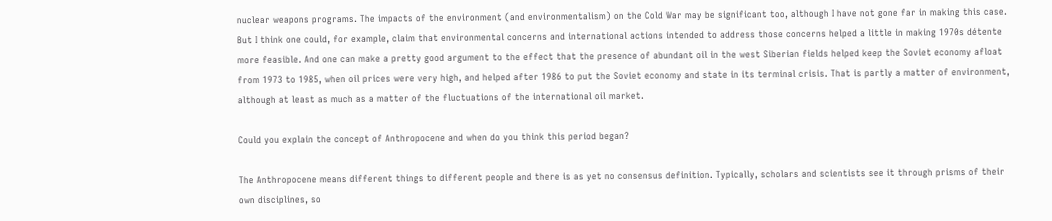nuclear weapons programs. The impacts of the environment (and environmentalism) on the Cold War may be significant too, although I have not gone far in making this case. But I think one could, for example, claim that environmental concerns and international actions intended to address those concerns helped a little in making 1970s détente more feasible. And one can make a pretty good argument to the effect that the presence of abundant oil in the west Siberian fields helped keep the Soviet economy afloat from 1973 to 1985, when oil prices were very high, and helped after 1986 to put the Soviet economy and state in its terminal crisis. That is partly a matter of environment, although at least as much as a matter of the fluctuations of the international oil market.

Could you explain the concept of Anthropocene and when do you think this period began?

The Anthropocene means different things to different people and there is as yet no consensus definition. Typically, scholars and scientists see it through prisms of their own disciplines, so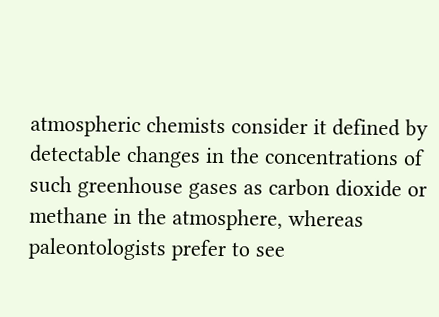atmospheric chemists consider it defined by detectable changes in the concentrations of such greenhouse gases as carbon dioxide or methane in the atmosphere, whereas paleontologists prefer to see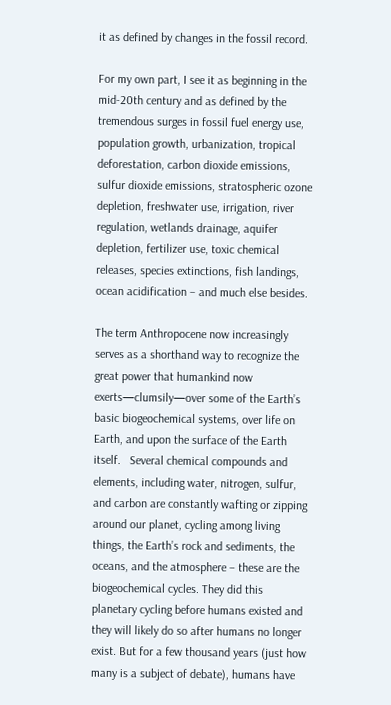it as defined by changes in the fossil record.

For my own part, I see it as beginning in the mid-20th century and as defined by the tremendous surges in fossil fuel energy use, population growth, urbanization, tropical deforestation, carbon dioxide emissions, sulfur dioxide emissions, stratospheric ozone depletion, freshwater use, irrigation, river regulation, wetlands drainage, aquifer depletion, fertilizer use, toxic chemical releases, species extinctions, fish landings, ocean acidification – and much else besides.

The term Anthropocene now increasingly serves as a shorthand way to recognize the great power that humankind now exerts—clumsily—over some of the Earth’s basic biogeochemical systems, over life on Earth, and upon the surface of the Earth itself.   Several chemical compounds and elements, including water, nitrogen, sulfur, and carbon are constantly wafting or zipping around our planet, cycling among living things, the Earth’s rock and sediments, the oceans, and the atmosphere – these are the biogeochemical cycles. They did this planetary cycling before humans existed and they will likely do so after humans no longer exist. But for a few thousand years (just how many is a subject of debate), humans have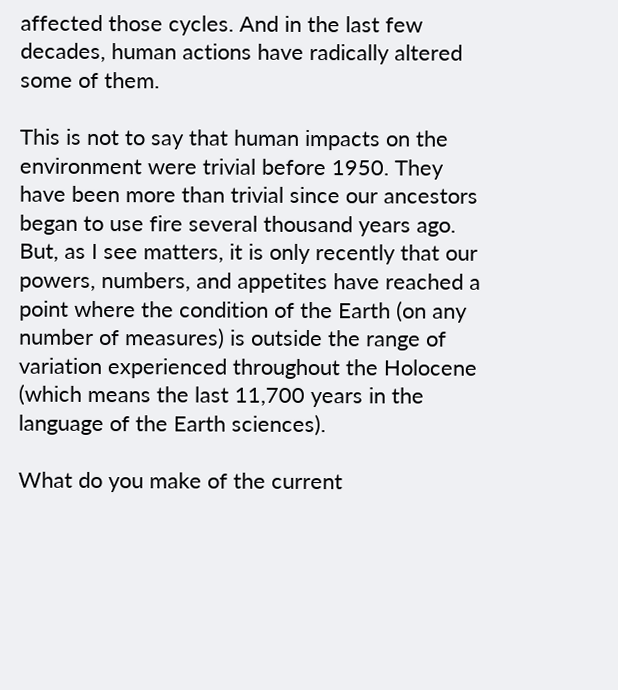affected those cycles. And in the last few decades, human actions have radically altered some of them.

This is not to say that human impacts on the environment were trivial before 1950. They have been more than trivial since our ancestors began to use fire several thousand years ago. But, as I see matters, it is only recently that our powers, numbers, and appetites have reached a point where the condition of the Earth (on any number of measures) is outside the range of variation experienced throughout the Holocene (which means the last 11,700 years in the language of the Earth sciences).

What do you make of the current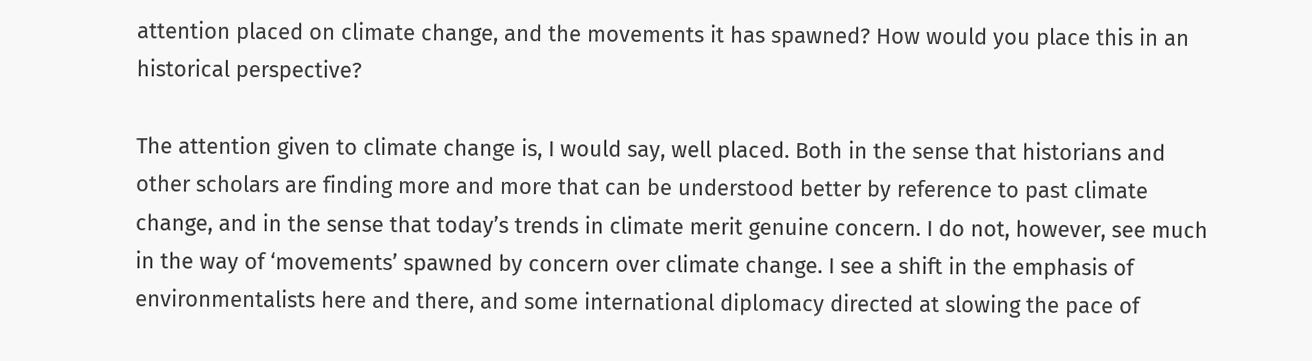attention placed on climate change, and the movements it has spawned? How would you place this in an historical perspective?

The attention given to climate change is, I would say, well placed. Both in the sense that historians and other scholars are finding more and more that can be understood better by reference to past climate change, and in the sense that today’s trends in climate merit genuine concern. I do not, however, see much in the way of ‘movements’ spawned by concern over climate change. I see a shift in the emphasis of environmentalists here and there, and some international diplomacy directed at slowing the pace of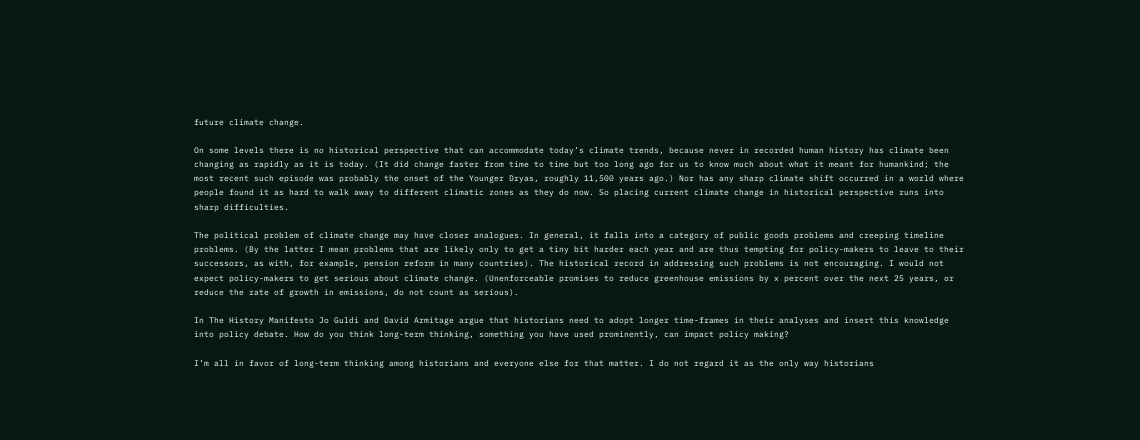future climate change.

On some levels there is no historical perspective that can accommodate today’s climate trends, because never in recorded human history has climate been changing as rapidly as it is today. (It did change faster from time to time but too long ago for us to know much about what it meant for humankind; the most recent such episode was probably the onset of the Younger Dryas, roughly 11,500 years ago.) Nor has any sharp climate shift occurred in a world where people found it as hard to walk away to different climatic zones as they do now. So placing current climate change in historical perspective runs into sharp difficulties.

The political problem of climate change may have closer analogues. In general, it falls into a category of public goods problems and creeping timeline problems. (By the latter I mean problems that are likely only to get a tiny bit harder each year and are thus tempting for policy-makers to leave to their successors, as with, for example, pension reform in many countries). The historical record in addressing such problems is not encouraging. I would not expect policy-makers to get serious about climate change. (Unenforceable promises to reduce greenhouse emissions by x percent over the next 25 years, or reduce the rate of growth in emissions, do not count as serious).

In The History Manifesto Jo Guldi and David Armitage argue that historians need to adopt longer time-frames in their analyses and insert this knowledge into policy debate. How do you think long-term thinking, something you have used prominently, can impact policy making?

I’m all in favor of long-term thinking among historians and everyone else for that matter. I do not regard it as the only way historians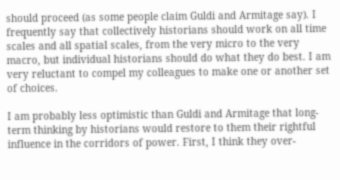should proceed (as some people claim Guldi and Armitage say). I frequently say that collectively historians should work on all time scales and all spatial scales, from the very micro to the very macro, but individual historians should do what they do best. I am very reluctant to compel my colleagues to make one or another set of choices.

I am probably less optimistic than Guldi and Armitage that long-term thinking by historians would restore to them their rightful influence in the corridors of power. First, I think they over-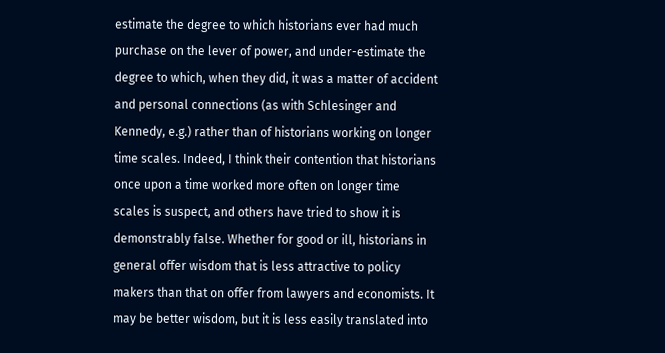estimate the degree to which historians ever had much purchase on the lever of power, and under-estimate the degree to which, when they did, it was a matter of accident and personal connections (as with Schlesinger and Kennedy, e.g.) rather than of historians working on longer time scales. Indeed, I think their contention that historians once upon a time worked more often on longer time scales is suspect, and others have tried to show it is demonstrably false. Whether for good or ill, historians in general offer wisdom that is less attractive to policy makers than that on offer from lawyers and economists. It may be better wisdom, but it is less easily translated into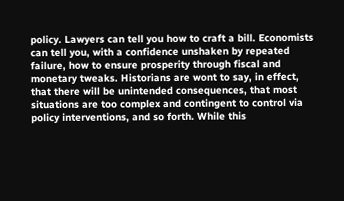policy. Lawyers can tell you how to craft a bill. Economists can tell you, with a confidence unshaken by repeated failure, how to ensure prosperity through fiscal and monetary tweaks. Historians are wont to say, in effect, that there will be unintended consequences, that most situations are too complex and contingent to control via policy interventions, and so forth. While this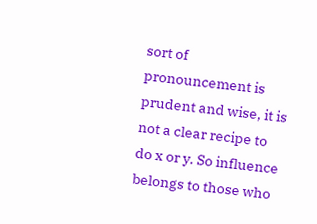sort of pronouncement is prudent and wise, it is not a clear recipe to do x or y. So influence belongs to those who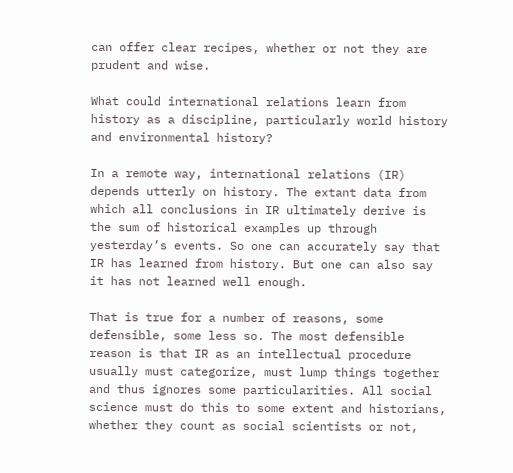can offer clear recipes, whether or not they are prudent and wise.

What could international relations learn from history as a discipline, particularly world history and environmental history?

In a remote way, international relations (IR) depends utterly on history. The extant data from which all conclusions in IR ultimately derive is the sum of historical examples up through yesterday’s events. So one can accurately say that IR has learned from history. But one can also say it has not learned well enough.

That is true for a number of reasons, some defensible, some less so. The most defensible reason is that IR as an intellectual procedure usually must categorize, must lump things together and thus ignores some particularities. All social science must do this to some extent and historians, whether they count as social scientists or not,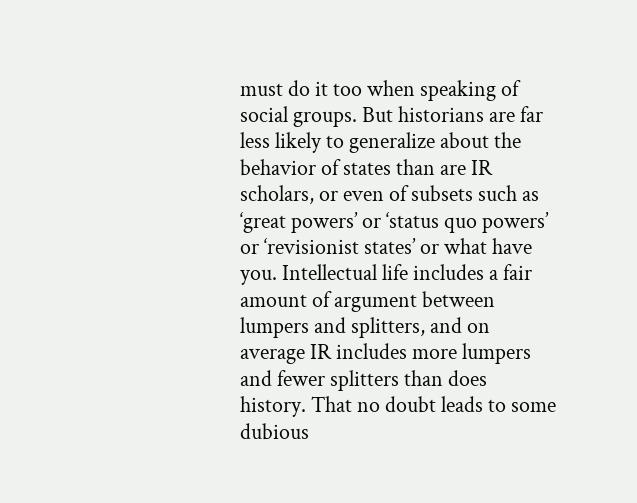must do it too when speaking of social groups. But historians are far less likely to generalize about the behavior of states than are IR scholars, or even of subsets such as ‘great powers’ or ‘status quo powers’ or ‘revisionist states’ or what have you. Intellectual life includes a fair amount of argument between lumpers and splitters, and on average IR includes more lumpers and fewer splitters than does history. That no doubt leads to some dubious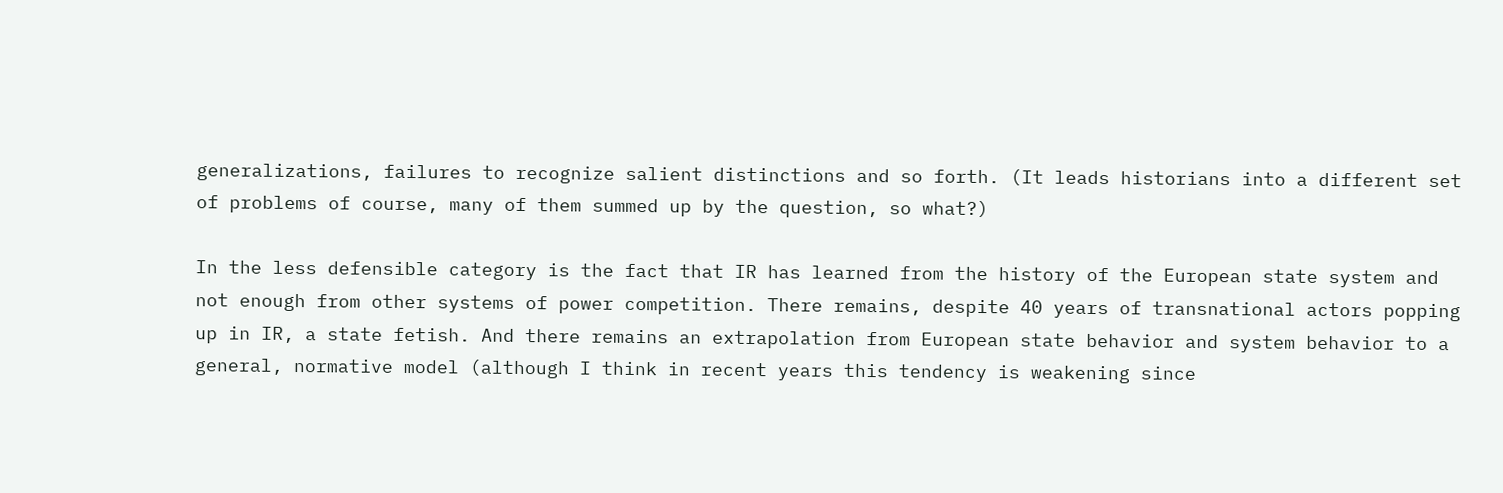generalizations, failures to recognize salient distinctions and so forth. (It leads historians into a different set of problems of course, many of them summed up by the question, so what?)

In the less defensible category is the fact that IR has learned from the history of the European state system and not enough from other systems of power competition. There remains, despite 40 years of transnational actors popping up in IR, a state fetish. And there remains an extrapolation from European state behavior and system behavior to a general, normative model (although I think in recent years this tendency is weakening since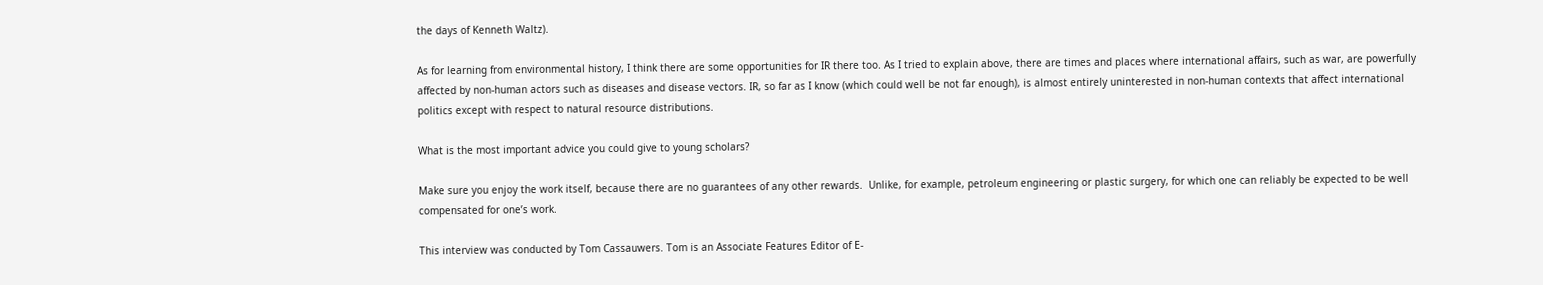the days of Kenneth Waltz).

As for learning from environmental history, I think there are some opportunities for IR there too. As I tried to explain above, there are times and places where international affairs, such as war, are powerfully affected by non-human actors such as diseases and disease vectors. IR, so far as I know (which could well be not far enough), is almost entirely uninterested in non-human contexts that affect international politics except with respect to natural resource distributions.

What is the most important advice you could give to young scholars?

Make sure you enjoy the work itself, because there are no guarantees of any other rewards.  Unlike, for example, petroleum engineering or plastic surgery, for which one can reliably be expected to be well compensated for one’s work.

This interview was conducted by Tom Cassauwers. Tom is an Associate Features Editor of E-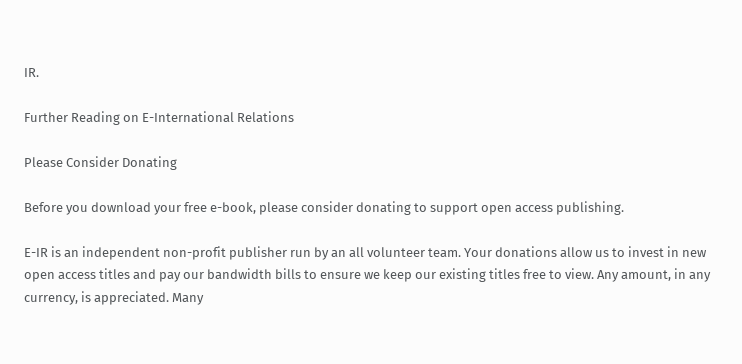IR.

Further Reading on E-International Relations

Please Consider Donating

Before you download your free e-book, please consider donating to support open access publishing.

E-IR is an independent non-profit publisher run by an all volunteer team. Your donations allow us to invest in new open access titles and pay our bandwidth bills to ensure we keep our existing titles free to view. Any amount, in any currency, is appreciated. Many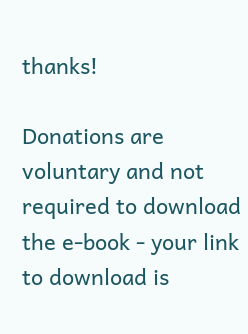thanks!

Donations are voluntary and not required to download the e-book - your link to download is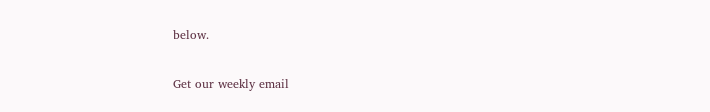below.


Get our weekly email